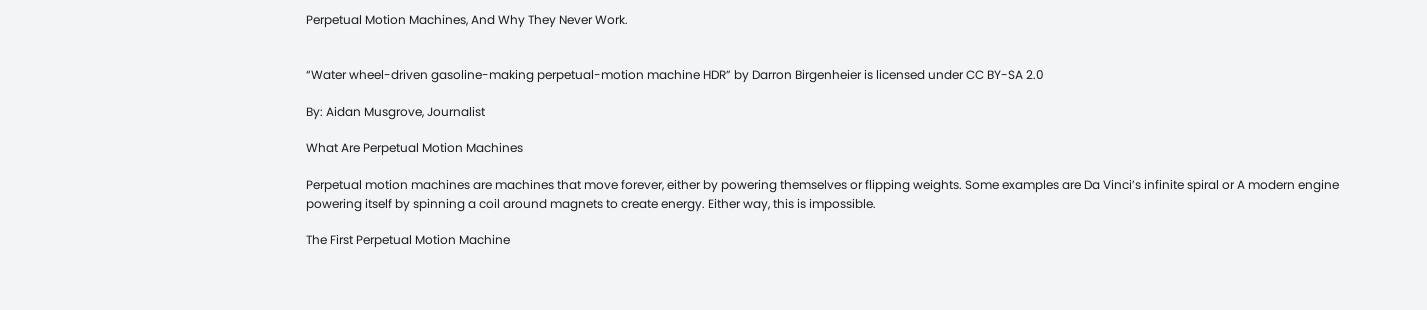Perpetual Motion Machines, And Why They Never Work.


“Water wheel-driven gasoline-making perpetual-motion machine HDR” by Darron Birgenheier is licensed under CC BY-SA 2.0

By: Aidan Musgrove, Journalist

What Are Perpetual Motion Machines

Perpetual motion machines are machines that move forever, either by powering themselves or flipping weights. Some examples are Da Vinci’s infinite spiral or A modern engine powering itself by spinning a coil around magnets to create energy. Either way, this is impossible.

The First Perpetual Motion Machine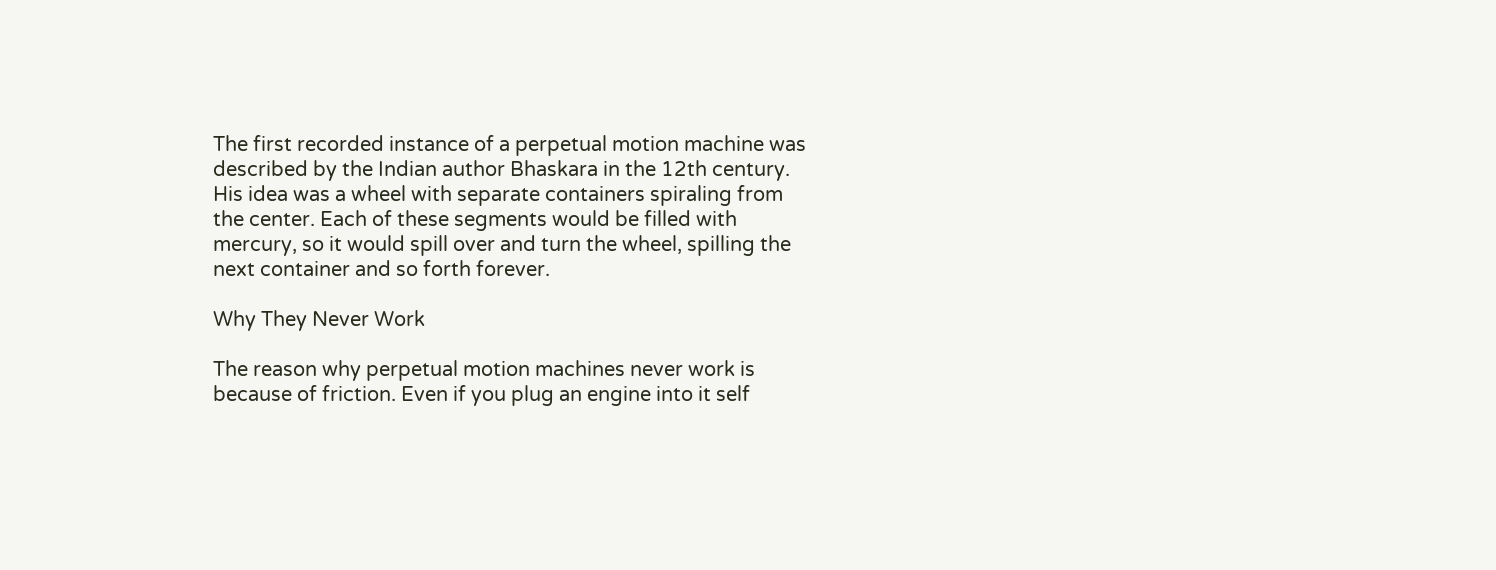The first recorded instance of a perpetual motion machine was described by the Indian author Bhaskara in the 12th century. His idea was a wheel with separate containers spiraling from the center. Each of these segments would be filled with mercury, so it would spill over and turn the wheel, spilling the next container and so forth forever.

Why They Never Work

The reason why perpetual motion machines never work is because of friction. Even if you plug an engine into it self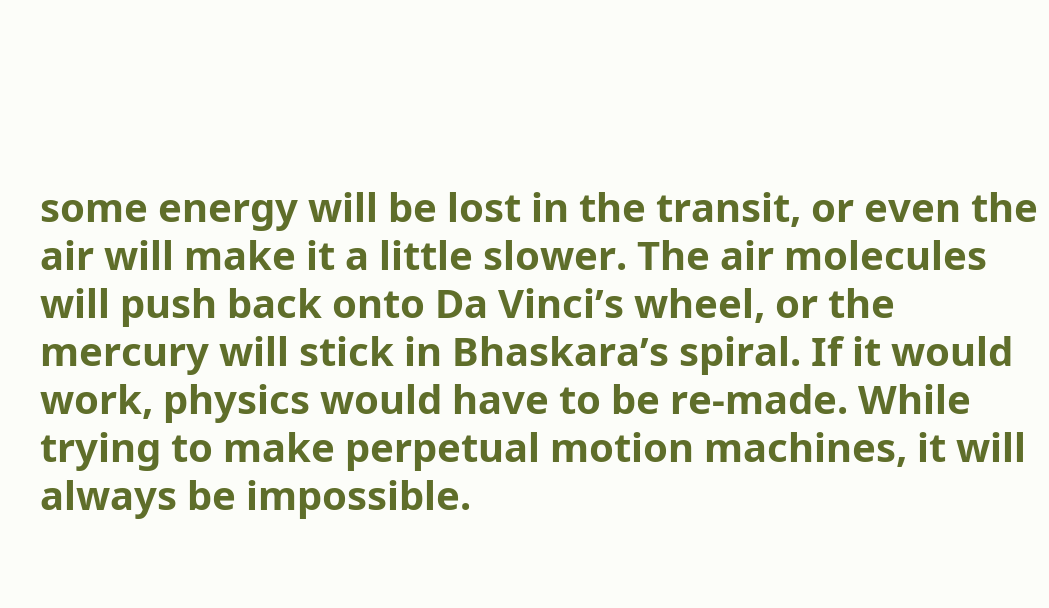some energy will be lost in the transit, or even the air will make it a little slower. The air molecules will push back onto Da Vinci’s wheel, or the mercury will stick in Bhaskara’s spiral. If it would work, physics would have to be re-made. While trying to make perpetual motion machines, it will always be impossible.